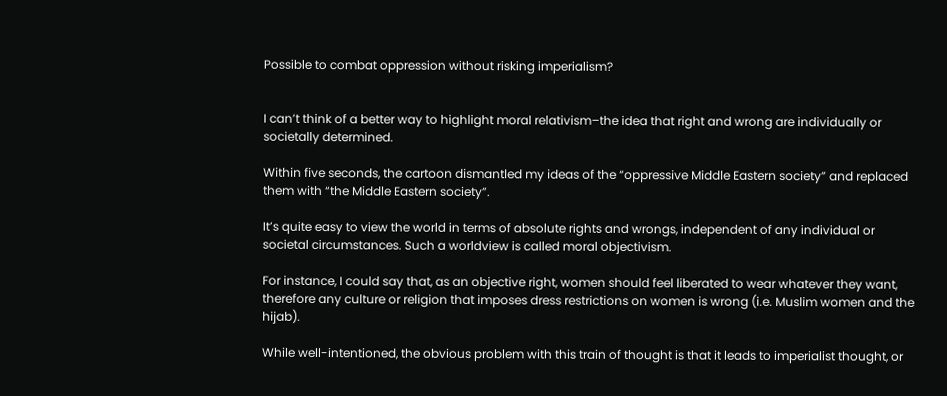Possible to combat oppression without risking imperialism?


I can’t think of a better way to highlight moral relativism–the idea that right and wrong are individually or societally determined.

Within five seconds, the cartoon dismantled my ideas of the “oppressive Middle Eastern society” and replaced them with “the Middle Eastern society”.

It’s quite easy to view the world in terms of absolute rights and wrongs, independent of any individual or societal circumstances. Such a worldview is called moral objectivism.

For instance, I could say that, as an objective right, women should feel liberated to wear whatever they want, therefore any culture or religion that imposes dress restrictions on women is wrong (i.e. Muslim women and the hijab).

While well-intentioned, the obvious problem with this train of thought is that it leads to imperialist thought, or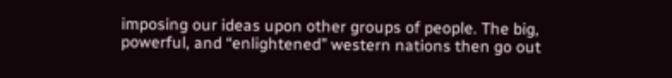imposing our ideas upon other groups of people. The big, powerful, and “enlightened” western nations then go out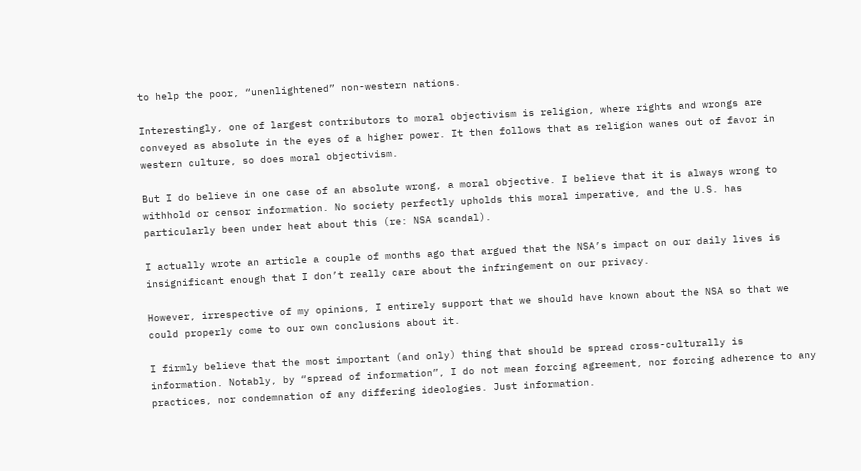to help the poor, “unenlightened” non-western nations.

Interestingly, one of largest contributors to moral objectivism is religion, where rights and wrongs are conveyed as absolute in the eyes of a higher power. It then follows that as religion wanes out of favor in western culture, so does moral objectivism.

But I do believe in one case of an absolute wrong, a moral objective. I believe that it is always wrong to withhold or censor information. No society perfectly upholds this moral imperative, and the U.S. has particularly been under heat about this (re: NSA scandal).

I actually wrote an article a couple of months ago that argued that the NSA’s impact on our daily lives is insignificant enough that I don’t really care about the infringement on our privacy.

However, irrespective of my opinions, I entirely support that we should have known about the NSA so that we could properly come to our own conclusions about it.

I firmly believe that the most important (and only) thing that should be spread cross-culturally is information. Notably, by “spread of information”, I do not mean forcing agreement, nor forcing adherence to any practices, nor condemnation of any differing ideologies. Just information.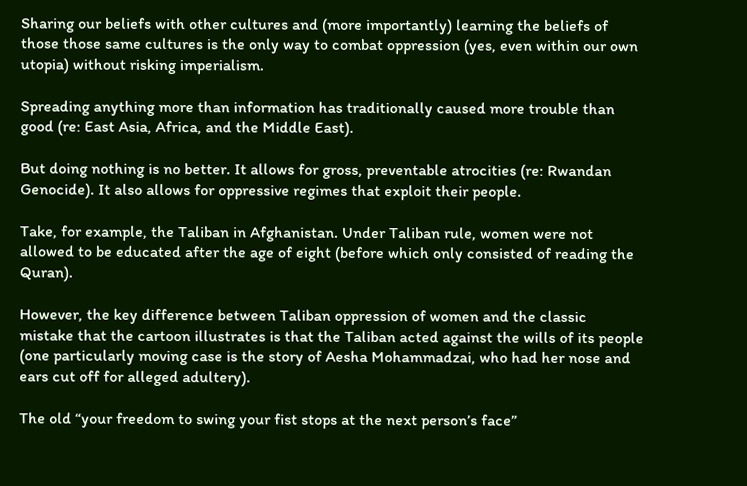Sharing our beliefs with other cultures and (more importantly) learning the beliefs of those those same cultures is the only way to combat oppression (yes, even within our own utopia) without risking imperialism.

Spreading anything more than information has traditionally caused more trouble than good (re: East Asia, Africa, and the Middle East).

But doing nothing is no better. It allows for gross, preventable atrocities (re: Rwandan Genocide). It also allows for oppressive regimes that exploit their people.

Take, for example, the Taliban in Afghanistan. Under Taliban rule, women were not allowed to be educated after the age of eight (before which only consisted of reading the Quran).

However, the key difference between Taliban oppression of women and the classic mistake that the cartoon illustrates is that the Taliban acted against the wills of its people (one particularly moving case is the story of Aesha Mohammadzai, who had her nose and ears cut off for alleged adultery).

The old “your freedom to swing your fist stops at the next person’s face”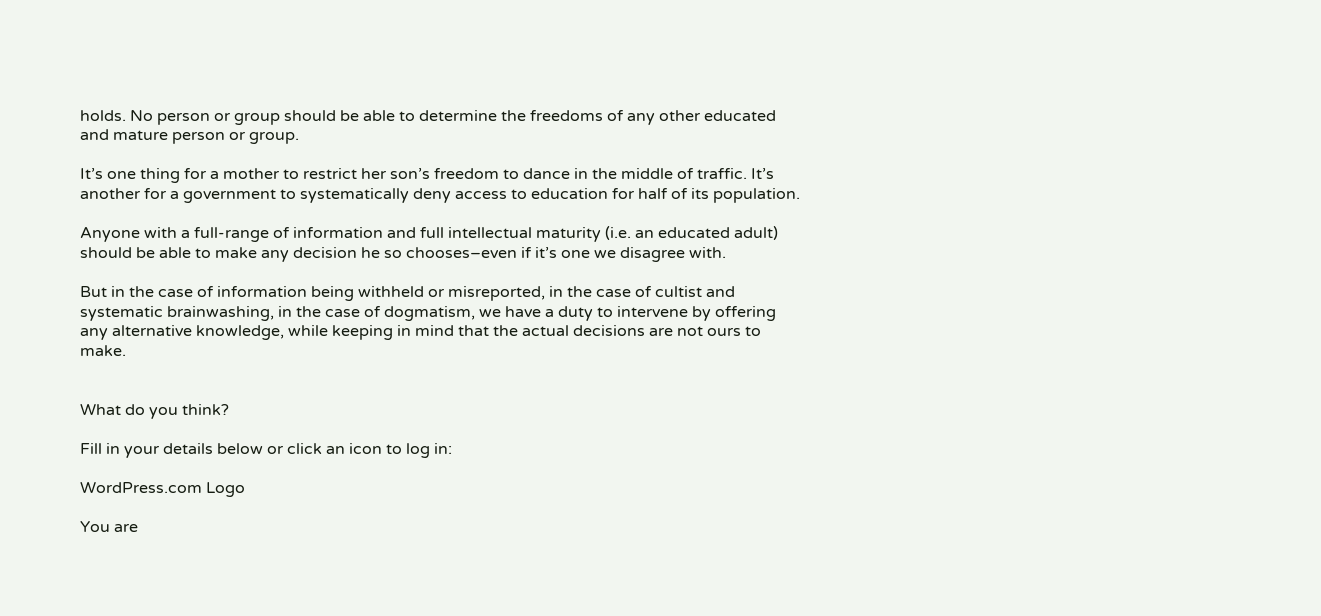holds. No person or group should be able to determine the freedoms of any other educated and mature person or group.

It’s one thing for a mother to restrict her son’s freedom to dance in the middle of traffic. It’s another for a government to systematically deny access to education for half of its population.

Anyone with a full-range of information and full intellectual maturity (i.e. an educated adult) should be able to make any decision he so chooses–even if it’s one we disagree with.

But in the case of information being withheld or misreported, in the case of cultist and systematic brainwashing, in the case of dogmatism, we have a duty to intervene by offering any alternative knowledge, while keeping in mind that the actual decisions are not ours to make.


What do you think?

Fill in your details below or click an icon to log in:

WordPress.com Logo

You are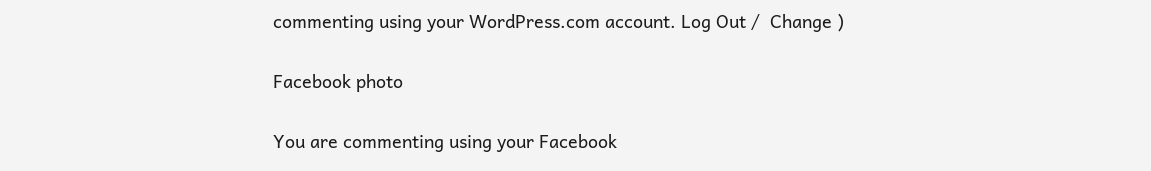commenting using your WordPress.com account. Log Out /  Change )

Facebook photo

You are commenting using your Facebook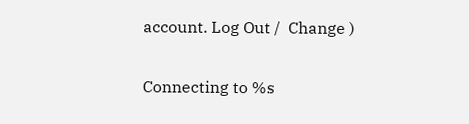account. Log Out /  Change )

Connecting to %s